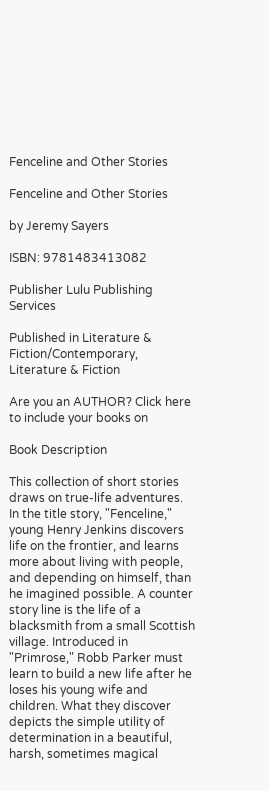Fenceline and Other Stories

Fenceline and Other Stories

by Jeremy Sayers

ISBN: 9781483413082

Publisher Lulu Publishing Services

Published in Literature & Fiction/Contemporary, Literature & Fiction

Are you an AUTHOR? Click here to include your books on

Book Description

This collection of short stories draws on true-life adventures. In the title story, "Fenceline," young Henry Jenkins discovers life on the frontier, and learns more about living with people, and depending on himself, than he imagined possible. A counter story line is the life of a blacksmith from a small Scottish village. Introduced in "Primrose," Robb Parker must learn to build a new life after he loses his young wife and children. What they discover depicts the simple utility of determination in a beautiful, harsh, sometimes magical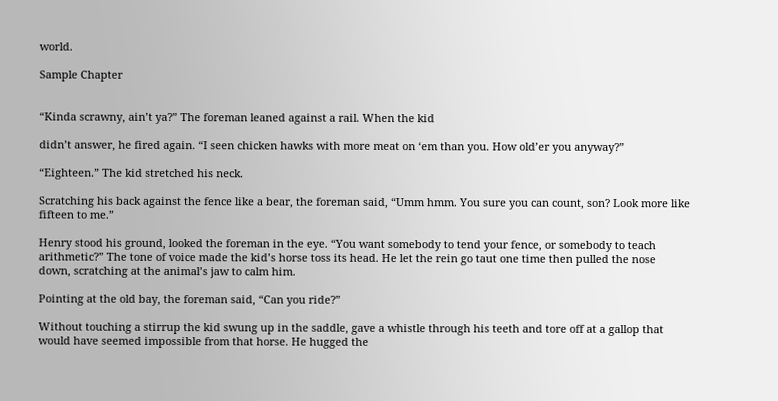world.

Sample Chapter


“Kinda scrawny, ain’t ya?” The foreman leaned against a rail. When the kid

didn’t answer, he fired again. “I seen chicken hawks with more meat on ‘em than you. How old’er you anyway?”

“Eighteen.” The kid stretched his neck.

Scratching his back against the fence like a bear, the foreman said, “Umm hmm. You sure you can count, son? Look more like fifteen to me.”

Henry stood his ground, looked the foreman in the eye. “You want somebody to tend your fence, or somebody to teach arithmetic?” The tone of voice made the kid’s horse toss its head. He let the rein go taut one time then pulled the nose down, scratching at the animal’s jaw to calm him.

Pointing at the old bay, the foreman said, “Can you ride?”

Without touching a stirrup the kid swung up in the saddle, gave a whistle through his teeth and tore off at a gallop that would have seemed impossible from that horse. He hugged the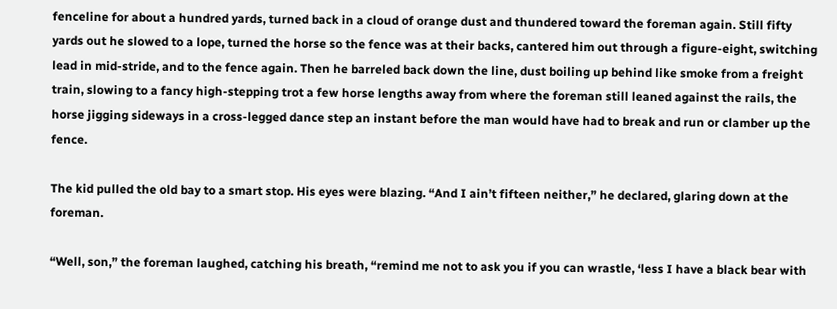fenceline for about a hundred yards, turned back in a cloud of orange dust and thundered toward the foreman again. Still fifty yards out he slowed to a lope, turned the horse so the fence was at their backs, cantered him out through a figure-eight, switching lead in mid-stride, and to the fence again. Then he barreled back down the line, dust boiling up behind like smoke from a freight train, slowing to a fancy high-stepping trot a few horse lengths away from where the foreman still leaned against the rails, the horse jigging sideways in a cross-legged dance step an instant before the man would have had to break and run or clamber up the fence.

The kid pulled the old bay to a smart stop. His eyes were blazing. “And I ain’t fifteen neither,” he declared, glaring down at the foreman.

“Well, son,” the foreman laughed, catching his breath, “remind me not to ask you if you can wrastle, ‘less I have a black bear with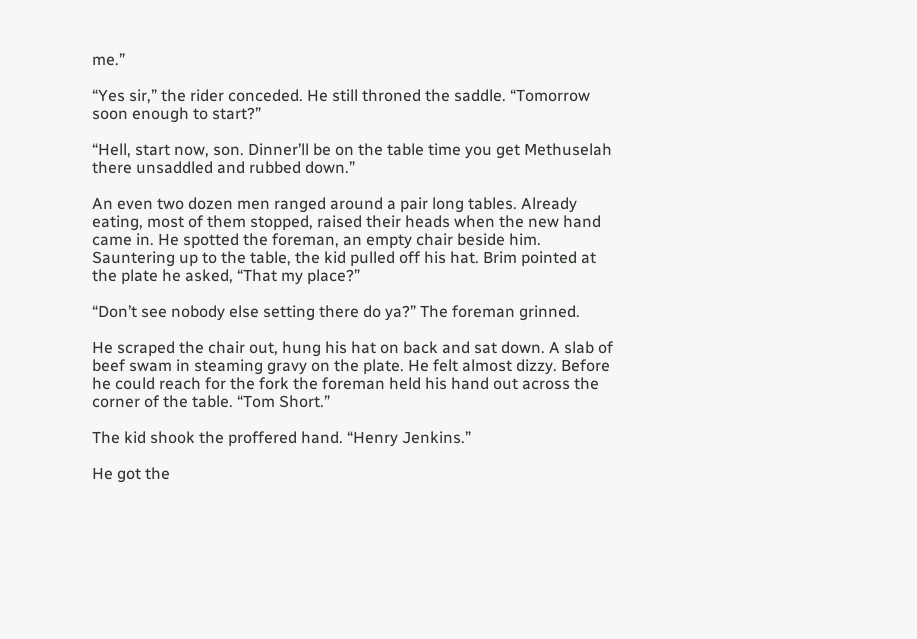me.”

“Yes sir,” the rider conceded. He still throned the saddle. “Tomorrow soon enough to start?”

“Hell, start now, son. Dinner’ll be on the table time you get Methuselah there unsaddled and rubbed down.”

An even two dozen men ranged around a pair long tables. Already eating, most of them stopped, raised their heads when the new hand came in. He spotted the foreman, an empty chair beside him. Sauntering up to the table, the kid pulled off his hat. Brim pointed at the plate he asked, “That my place?”

“Don’t see nobody else setting there do ya?” The foreman grinned.

He scraped the chair out, hung his hat on back and sat down. A slab of beef swam in steaming gravy on the plate. He felt almost dizzy. Before he could reach for the fork the foreman held his hand out across the corner of the table. “Tom Short.”

The kid shook the proffered hand. “Henry Jenkins.”

He got the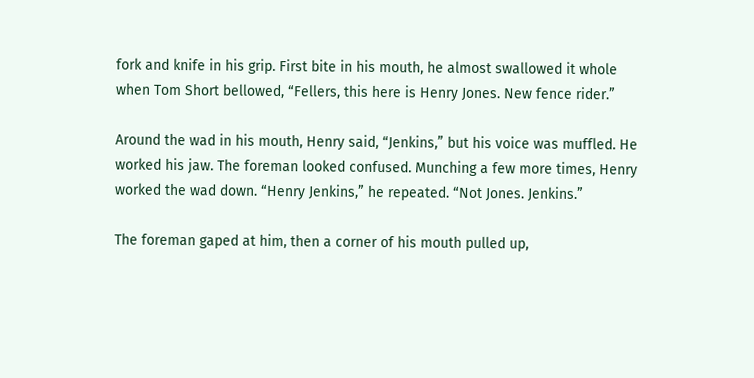fork and knife in his grip. First bite in his mouth, he almost swallowed it whole when Tom Short bellowed, “Fellers, this here is Henry Jones. New fence rider.”

Around the wad in his mouth, Henry said, “Jenkins,” but his voice was muffled. He worked his jaw. The foreman looked confused. Munching a few more times, Henry worked the wad down. “Henry Jenkins,” he repeated. “Not Jones. Jenkins.”

The foreman gaped at him, then a corner of his mouth pulled up,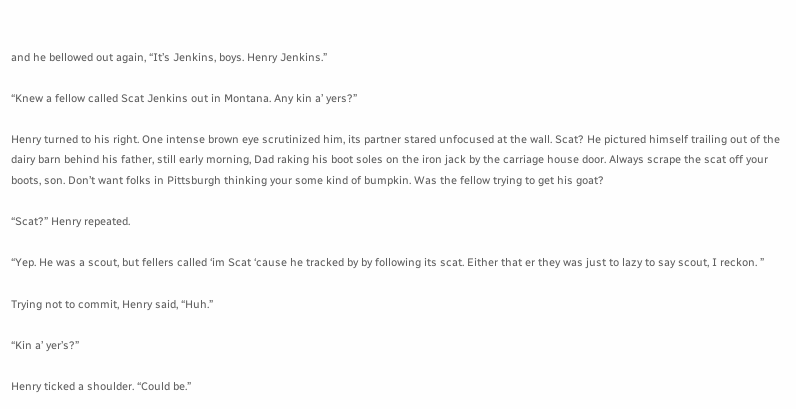and he bellowed out again, “It’s Jenkins, boys. Henry Jenkins.”

“Knew a fellow called Scat Jenkins out in Montana. Any kin a’ yers?”

Henry turned to his right. One intense brown eye scrutinized him, its partner stared unfocused at the wall. Scat? He pictured himself trailing out of the dairy barn behind his father, still early morning, Dad raking his boot soles on the iron jack by the carriage house door. Always scrape the scat off your boots, son. Don’t want folks in Pittsburgh thinking your some kind of bumpkin. Was the fellow trying to get his goat?

“Scat?” Henry repeated.

“Yep. He was a scout, but fellers called ‘im Scat ‘cause he tracked by by following its scat. Either that er they was just to lazy to say scout, I reckon. ”

Trying not to commit, Henry said, “Huh.”

“Kin a’ yer’s?”

Henry ticked a shoulder. “Could be.”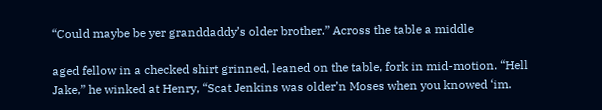“Could maybe be yer granddaddy’s older brother.” Across the table a middle

aged fellow in a checked shirt grinned, leaned on the table, fork in mid-motion. “Hell Jake,” he winked at Henry, “Scat Jenkins was older’n Moses when you knowed ‘im.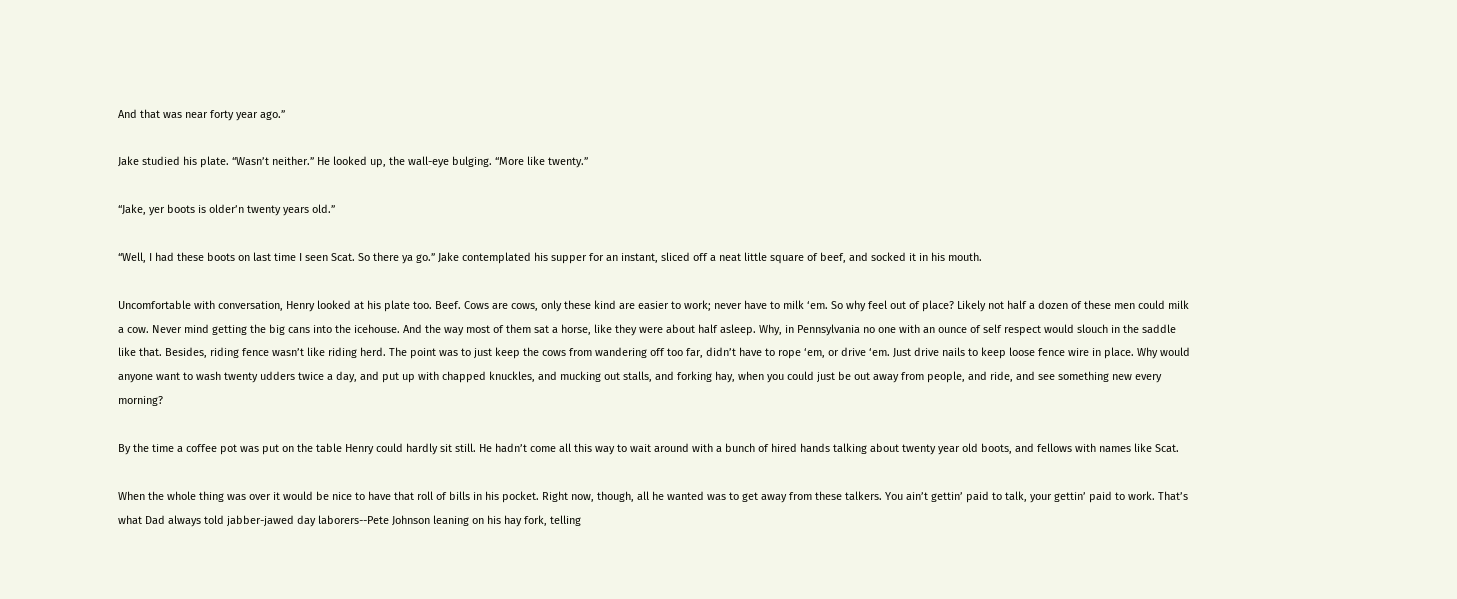And that was near forty year ago.”

Jake studied his plate. “Wasn’t neither.” He looked up, the wall-eye bulging. “More like twenty.”

“Jake, yer boots is older’n twenty years old.”

“Well, I had these boots on last time I seen Scat. So there ya go.” Jake contemplated his supper for an instant, sliced off a neat little square of beef, and socked it in his mouth.

Uncomfortable with conversation, Henry looked at his plate too. Beef. Cows are cows, only these kind are easier to work; never have to milk ‘em. So why feel out of place? Likely not half a dozen of these men could milk a cow. Never mind getting the big cans into the icehouse. And the way most of them sat a horse, like they were about half asleep. Why, in Pennsylvania no one with an ounce of self respect would slouch in the saddle like that. Besides, riding fence wasn’t like riding herd. The point was to just keep the cows from wandering off too far, didn’t have to rope ‘em, or drive ‘em. Just drive nails to keep loose fence wire in place. Why would anyone want to wash twenty udders twice a day, and put up with chapped knuckles, and mucking out stalls, and forking hay, when you could just be out away from people, and ride, and see something new every morning?

By the time a coffee pot was put on the table Henry could hardly sit still. He hadn’t come all this way to wait around with a bunch of hired hands talking about twenty year old boots, and fellows with names like Scat.

When the whole thing was over it would be nice to have that roll of bills in his pocket. Right now, though, all he wanted was to get away from these talkers. You ain’t gettin’ paid to talk, your gettin’ paid to work. That’s what Dad always told jabber-jawed day laborers--Pete Johnson leaning on his hay fork, telling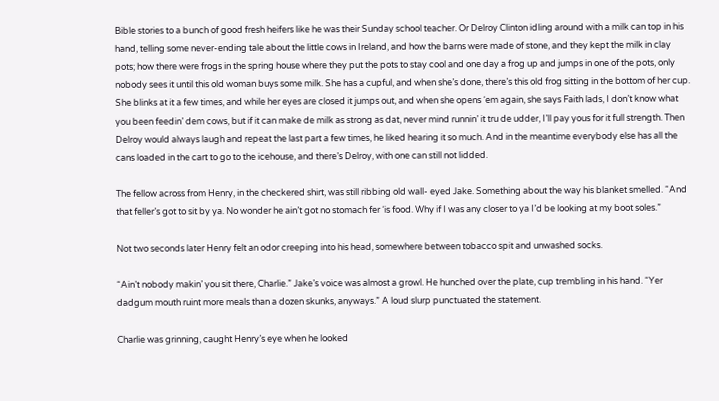Bible stories to a bunch of good fresh heifers like he was their Sunday school teacher. Or Delroy Clinton idling around with a milk can top in his hand, telling some never-ending tale about the little cows in Ireland, and how the barns were made of stone, and they kept the milk in clay pots; how there were frogs in the spring house where they put the pots to stay cool and one day a frog up and jumps in one of the pots, only nobody sees it until this old woman buys some milk. She has a cupful, and when she’s done, there’s this old frog sitting in the bottom of her cup. She blinks at it a few times, and while her eyes are closed it jumps out, and when she opens ‘em again, she says Faith lads, I don’t know what you been feedin’ dem cows, but if it can make de milk as strong as dat, never mind runnin’ it tru de udder, I’ll pay yous for it full strength. Then Delroy would always laugh and repeat the last part a few times, he liked hearing it so much. And in the meantime everybody else has all the cans loaded in the cart to go to the icehouse, and there’s Delroy, with one can still not lidded.

The fellow across from Henry, in the checkered shirt, was still ribbing old wall- eyed Jake. Something about the way his blanket smelled. “And that feller’s got to sit by ya. No wonder he ain’t got no stomach fer ‘is food. Why if I was any closer to ya I’d be looking at my boot soles.”

Not two seconds later Henry felt an odor creeping into his head, somewhere between tobacco spit and unwashed socks.

“Ain’t nobody makin’ you sit there, Charlie.” Jake’s voice was almost a growl. He hunched over the plate, cup trembling in his hand. “Yer dadgum mouth ruint more meals than a dozen skunks, anyways.” A loud slurp punctuated the statement.

Charlie was grinning, caught Henry’s eye when he looked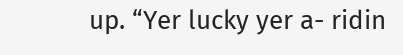up. “Yer lucky yer a- ridin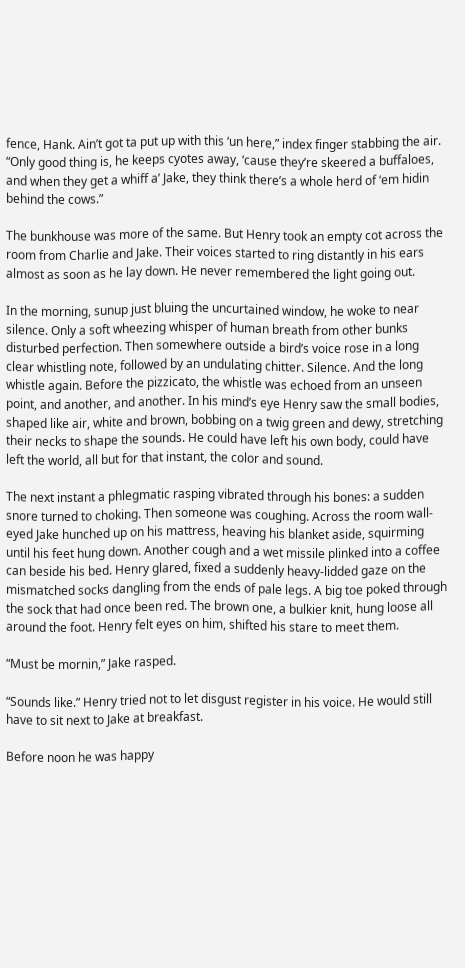fence, Hank. Ain’t got ta put up with this ‘un here,” index finger stabbing the air. “Only good thing is, he keeps cyotes away, ‘cause they’re skeered a buffaloes, and when they get a whiff a’ Jake, they think there’s a whole herd of ‘em hidin behind the cows.”

The bunkhouse was more of the same. But Henry took an empty cot across the room from Charlie and Jake. Their voices started to ring distantly in his ears almost as soon as he lay down. He never remembered the light going out.

In the morning, sunup just bluing the uncurtained window, he woke to near silence. Only a soft wheezing whisper of human breath from other bunks disturbed perfection. Then somewhere outside a bird’s voice rose in a long clear whistling note, followed by an undulating chitter. Silence. And the long whistle again. Before the pizzicato, the whistle was echoed from an unseen point, and another, and another. In his mind’s eye Henry saw the small bodies, shaped like air, white and brown, bobbing on a twig green and dewy, stretching their necks to shape the sounds. He could have left his own body, could have left the world, all but for that instant, the color and sound.

The next instant a phlegmatic rasping vibrated through his bones: a sudden snore turned to choking. Then someone was coughing. Across the room wall-eyed Jake hunched up on his mattress, heaving his blanket aside, squirming until his feet hung down. Another cough and a wet missile plinked into a coffee can beside his bed. Henry glared, fixed a suddenly heavy-lidded gaze on the mismatched socks dangling from the ends of pale legs. A big toe poked through the sock that had once been red. The brown one, a bulkier knit, hung loose all around the foot. Henry felt eyes on him, shifted his stare to meet them.

“Must be mornin,” Jake rasped.

“Sounds like.” Henry tried not to let disgust register in his voice. He would still have to sit next to Jake at breakfast.

Before noon he was happy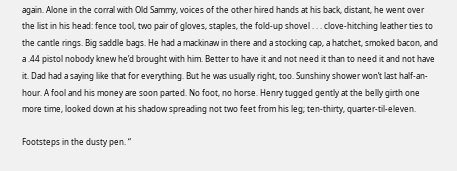again. Alone in the corral with Old Sammy, voices of the other hired hands at his back, distant, he went over the list in his head: fence tool, two pair of gloves, staples, the fold-up shovel . . . clove-hitching leather ties to the cantle rings. Big saddle bags. He had a mackinaw in there and a stocking cap, a hatchet, smoked bacon, and a .44 pistol nobody knew he’d brought with him. Better to have it and not need it than to need it and not have it. Dad had a saying like that for everything. But he was usually right, too. Sunshiny shower won’t last half-an-hour. A fool and his money are soon parted. No foot, no horse. Henry tugged gently at the belly girth one more time, looked down at his shadow spreading not two feet from his leg; ten-thirty, quarter-til-eleven.

Footsteps in the dusty pen. “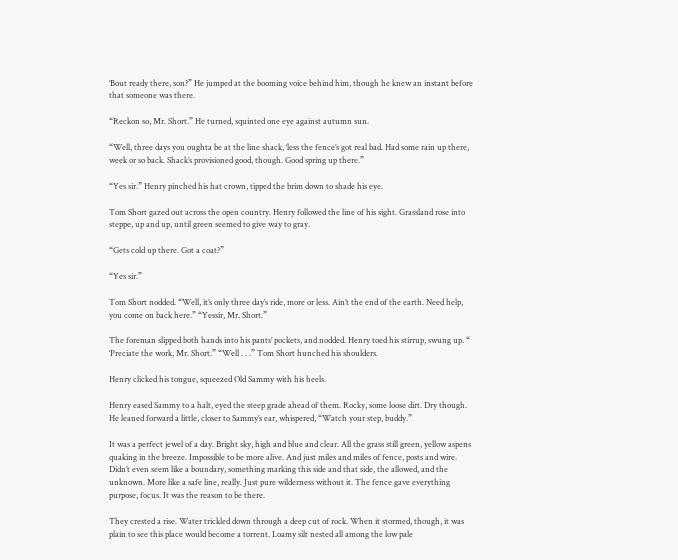‘Bout ready there, son?” He jumped at the booming voice behind him, though he knew an instant before that someone was there.

“Reckon so, Mr. Short.” He turned, squinted one eye against autumn sun.

“Well, three days you oughta be at the line shack, ‘less the fence’s got real bad. Had some rain up there, week or so back. Shack’s provisioned good, though. Good spring up there.”

“Yes sir.” Henry pinched his hat crown, tipped the brim down to shade his eye.

Tom Short gazed out across the open country. Henry followed the line of his sight. Grassland rose into steppe, up and up, until green seemed to give way to gray.

“Gets cold up there. Got a coat?”

“Yes sir.”

Tom Short nodded. “Well, it’s only three day’s ride, more or less. Ain’t the end of the earth. Need help, you come on back here.” “Yessir, Mr. Short.”

The foreman slipped both hands into his pants’ pockets, and nodded. Henry toed his stirrup, swung up. “ ‘Preciate the work, Mr. Short.” “Well . . .” Tom Short hunched his shoulders.

Henry clicked his tongue, squeezed Old Sammy with his heels.

Henry eased Sammy to a halt, eyed the steep grade ahead of them. Rocky, some loose dirt. Dry though. He leaned forward a little, closer to Sammy’s ear, whispered, “Watch your step, buddy.”

It was a perfect jewel of a day. Bright sky, high and blue and clear. All the grass still green, yellow aspens quaking in the breeze. Impossible to be more alive. And just miles and miles of fence, posts and wire. Didn’t even seem like a boundary, something marking this side and that side, the allowed, and the unknown. More like a safe line, really. Just pure wilderness without it. The fence gave everything purpose, focus. It was the reason to be there.

They crested a rise. Water trickled down through a deep cut of rock. When it stormed, though, it was plain to see this place would become a torrent. Loamy silt nested all among the low pale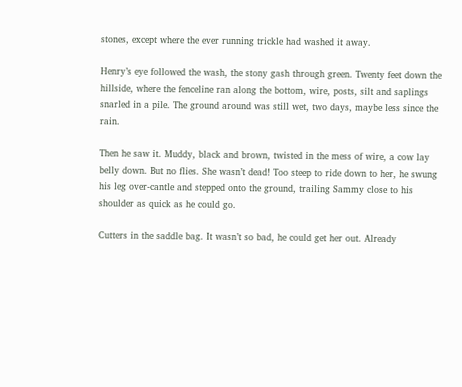stones, except where the ever running trickle had washed it away.

Henry’s eye followed the wash, the stony gash through green. Twenty feet down the hillside, where the fenceline ran along the bottom, wire, posts, silt and saplings snarled in a pile. The ground around was still wet, two days, maybe less since the rain.

Then he saw it. Muddy, black and brown, twisted in the mess of wire, a cow lay belly down. But no flies. She wasn’t dead! Too steep to ride down to her, he swung his leg over-cantle and stepped onto the ground, trailing Sammy close to his shoulder as quick as he could go.

Cutters in the saddle bag. It wasn’t so bad, he could get her out. Already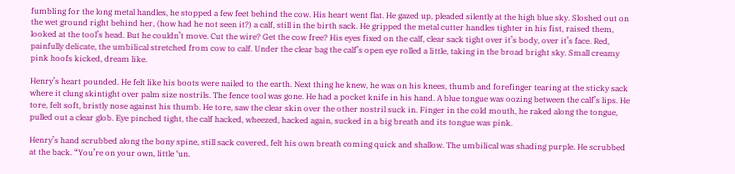fumbling for the long metal handles, he stopped a few feet behind the cow. His heart went flat. He gazed up, pleaded silently at the high blue sky. Sloshed out on the wet ground right behind her, (how had he not seen it?) a calf, still in the birth sack. He gripped the metal cutter handles tighter in his fist, raised them, looked at the tool’s head. But he couldn’t move. Cut the wire? Get the cow free? His eyes fixed on the calf, clear sack tight over it’s body, over it’s face. Red, painfully delicate, the umbilical stretched from cow to calf. Under the clear bag the calf’s open eye rolled a little, taking in the broad bright sky. Small creamy pink hoofs kicked, dream like.

Henry’s heart pounded. He felt like his boots were nailed to the earth. Next thing he knew, he was on his knees, thumb and forefinger tearing at the sticky sack where it clung skintight over palm size nostrils. The fence tool was gone. He had a pocket knife in his hand. A blue tongue was oozing between the calf’s lips. He tore, felt soft, bristly nose against his thumb. He tore, saw the clear skin over the other nostril suck in. Finger in the cold mouth, he raked along the tongue, pulled out a clear glob. Eye pinched tight, the calf hacked, wheezed, hacked again, sucked in a big breath and its tongue was pink.

Henry’s hand scrubbed along the bony spine, still sack covered, felt his own breath coming quick and shallow. The umbilical was shading purple. He scrubbed at the back. “You’re on your own, little ‘un.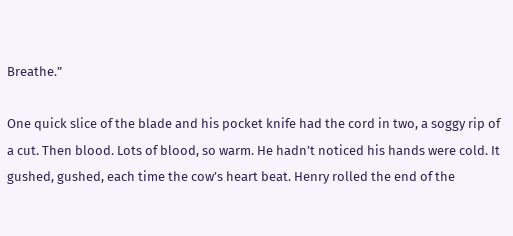Breathe.”

One quick slice of the blade and his pocket knife had the cord in two, a soggy rip of a cut. Then blood. Lots of blood, so warm. He hadn’t noticed his hands were cold. It gushed, gushed, each time the cow’s heart beat. Henry rolled the end of the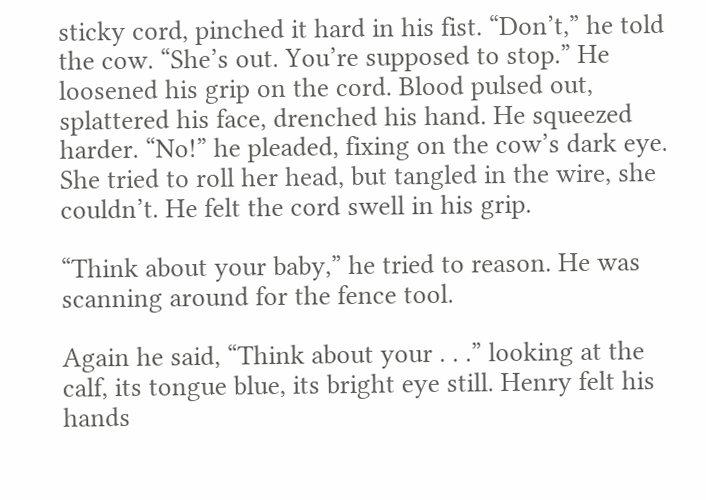sticky cord, pinched it hard in his fist. “Don’t,” he told the cow. “She’s out. You’re supposed to stop.” He loosened his grip on the cord. Blood pulsed out, splattered his face, drenched his hand. He squeezed harder. “No!” he pleaded, fixing on the cow’s dark eye. She tried to roll her head, but tangled in the wire, she couldn’t. He felt the cord swell in his grip.

“Think about your baby,” he tried to reason. He was scanning around for the fence tool.

Again he said, “Think about your . . .” looking at the calf, its tongue blue, its bright eye still. Henry felt his hands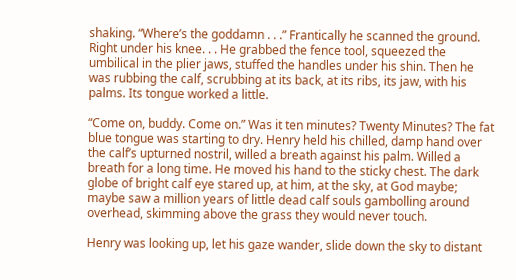shaking. “Where’s the goddamn . . .” Frantically he scanned the ground. Right under his knee. . . He grabbed the fence tool, squeezed the umbilical in the plier jaws, stuffed the handles under his shin. Then he was rubbing the calf, scrubbing at its back, at its ribs, its jaw, with his palms. Its tongue worked a little.

“Come on, buddy. Come on.” Was it ten minutes? Twenty Minutes? The fat blue tongue was starting to dry. Henry held his chilled, damp hand over the calf’s upturned nostril, willed a breath against his palm. Willed a breath for a long time. He moved his hand to the sticky chest. The dark globe of bright calf eye stared up, at him, at the sky, at God maybe; maybe saw a million years of little dead calf souls gambolling around overhead, skimming above the grass they would never touch.

Henry was looking up, let his gaze wander, slide down the sky to distant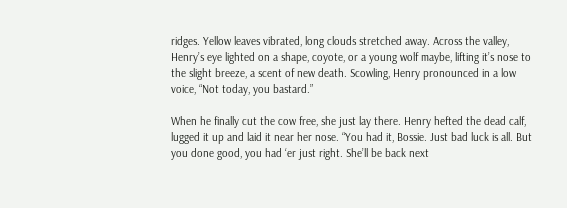ridges. Yellow leaves vibrated, long clouds stretched away. Across the valley, Henry’s eye lighted on a shape, coyote, or a young wolf maybe, lifting it’s nose to the slight breeze, a scent of new death. Scowling, Henry pronounced in a low voice, “Not today, you bastard.”

When he finally cut the cow free, she just lay there. Henry hefted the dead calf, lugged it up and laid it near her nose. “You had it, Bossie. Just bad luck is all. But you done good, you had ‘er just right. She’ll be back next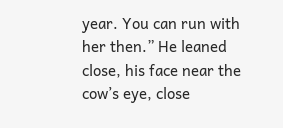year. You can run with her then.” He leaned close, his face near the cow’s eye, close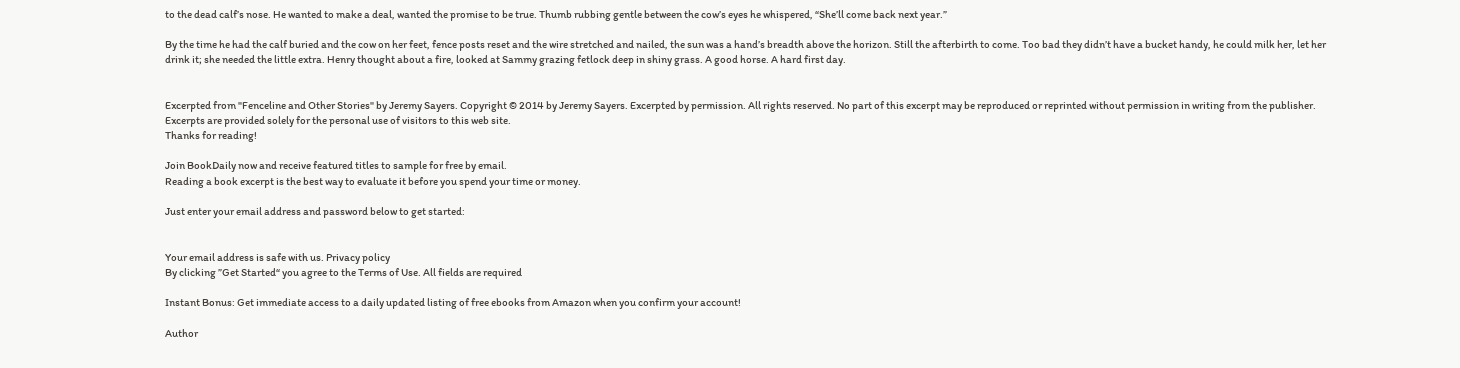to the dead calf’s nose. He wanted to make a deal, wanted the promise to be true. Thumb rubbing gentle between the cow’s eyes he whispered, “She’ll come back next year.”

By the time he had the calf buried and the cow on her feet, fence posts reset and the wire stretched and nailed, the sun was a hand’s breadth above the horizon. Still the afterbirth to come. Too bad they didn’t have a bucket handy, he could milk her, let her drink it; she needed the little extra. Henry thought about a fire, looked at Sammy grazing fetlock deep in shiny grass. A good horse. A hard first day.


Excerpted from "Fenceline and Other Stories" by Jeremy Sayers. Copyright © 2014 by Jeremy Sayers. Excerpted by permission. All rights reserved. No part of this excerpt may be reproduced or reprinted without permission in writing from the publisher. Excerpts are provided solely for the personal use of visitors to this web site.
Thanks for reading!

Join BookDaily now and receive featured titles to sample for free by email.
Reading a book excerpt is the best way to evaluate it before you spend your time or money.

Just enter your email address and password below to get started:


Your email address is safe with us. Privacy policy
By clicking ”Get Started“ you agree to the Terms of Use. All fields are required

Instant Bonus: Get immediate access to a daily updated listing of free ebooks from Amazon when you confirm your account!

Author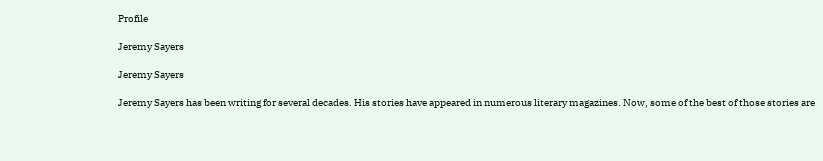Profile

Jeremy Sayers

Jeremy Sayers

Jeremy Sayers has been writing for several decades. His stories have appeared in numerous literary magazines. Now, some of the best of those stories are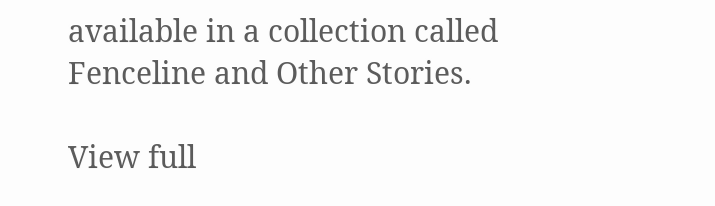available in a collection called Fenceline and Other Stories.

View full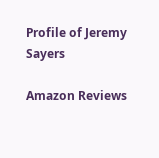Profile of Jeremy Sayers

Amazon Reviews